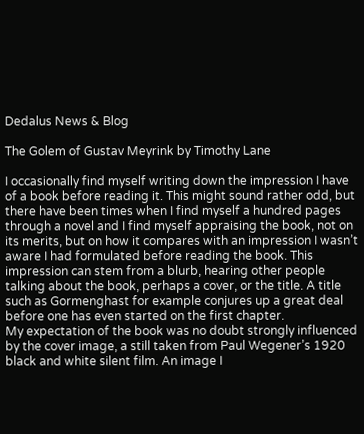Dedalus News & Blog

The Golem of Gustav Meyrink by Timothy Lane

I occasionally find myself writing down the impression I have of a book before reading it. This might sound rather odd, but there have been times when I find myself a hundred pages through a novel and I find myself appraising the book, not on its merits, but on how it compares with an impression I wasn’t aware I had formulated before reading the book. This impression can stem from a blurb, hearing other people talking about the book, perhaps a cover, or the title. A title such as Gormenghast for example conjures up a great deal before one has even started on the first chapter.
My expectation of the book was no doubt strongly influenced by the cover image, a still taken from Paul Wegener’s 1920 black and white silent film. An image I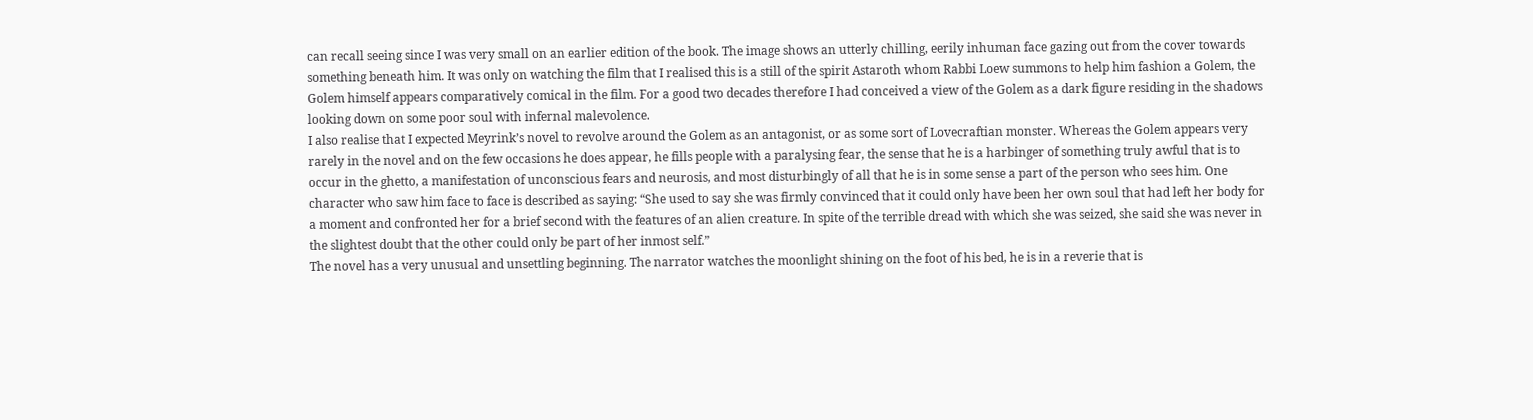can recall seeing since I was very small on an earlier edition of the book. The image shows an utterly chilling, eerily inhuman face gazing out from the cover towards something beneath him. It was only on watching the film that I realised this is a still of the spirit Astaroth whom Rabbi Loew summons to help him fashion a Golem, the Golem himself appears comparatively comical in the film. For a good two decades therefore I had conceived a view of the Golem as a dark figure residing in the shadows looking down on some poor soul with infernal malevolence.
I also realise that I expected Meyrink’s novel to revolve around the Golem as an antagonist, or as some sort of Lovecraftian monster. Whereas the Golem appears very rarely in the novel and on the few occasions he does appear, he fills people with a paralysing fear, the sense that he is a harbinger of something truly awful that is to occur in the ghetto, a manifestation of unconscious fears and neurosis, and most disturbingly of all that he is in some sense a part of the person who sees him. One character who saw him face to face is described as saying: “She used to say she was firmly convinced that it could only have been her own soul that had left her body for a moment and confronted her for a brief second with the features of an alien creature. In spite of the terrible dread with which she was seized, she said she was never in the slightest doubt that the other could only be part of her inmost self.”
The novel has a very unusual and unsettling beginning. The narrator watches the moonlight shining on the foot of his bed, he is in a reverie that is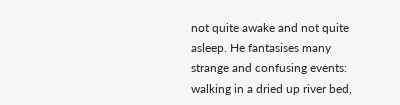not quite awake and not quite asleep. He fantasises many strange and confusing events: walking in a dried up river bed,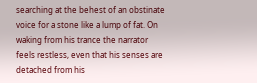searching at the behest of an obstinate voice for a stone like a lump of fat. On waking from his trance the narrator feels restless, even that his senses are detached from his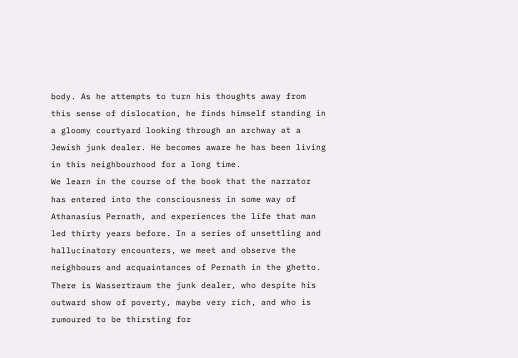body. As he attempts to turn his thoughts away from this sense of dislocation, he finds himself standing in a gloomy courtyard looking through an archway at a Jewish junk dealer. He becomes aware he has been living in this neighbourhood for a long time.
We learn in the course of the book that the narrator has entered into the consciousness in some way of Athanasius Pernath, and experiences the life that man led thirty years before. In a series of unsettling and hallucinatory encounters, we meet and observe the neighbours and acquaintances of Pernath in the ghetto. There is Wassertraum the junk dealer, who despite his outward show of poverty, maybe very rich, and who is rumoured to be thirsting for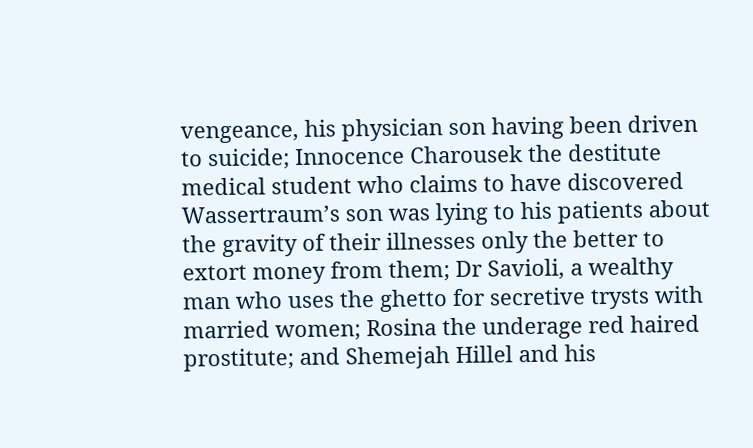vengeance, his physician son having been driven to suicide; Innocence Charousek the destitute medical student who claims to have discovered Wassertraum’s son was lying to his patients about the gravity of their illnesses only the better to extort money from them; Dr Savioli, a wealthy man who uses the ghetto for secretive trysts with married women; Rosina the underage red haired prostitute; and Shemejah Hillel and his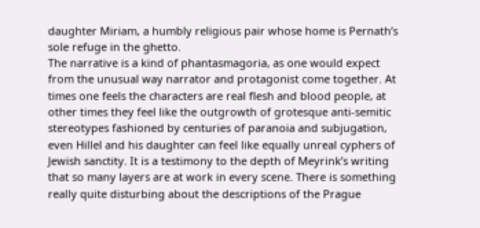daughter Miriam, a humbly religious pair whose home is Pernath’s sole refuge in the ghetto.
The narrative is a kind of phantasmagoria, as one would expect from the unusual way narrator and protagonist come together. At times one feels the characters are real flesh and blood people, at other times they feel like the outgrowth of grotesque anti-semitic stereotypes fashioned by centuries of paranoia and subjugation, even Hillel and his daughter can feel like equally unreal cyphers of Jewish sanctity. It is a testimony to the depth of Meyrink’s writing that so many layers are at work in every scene. There is something really quite disturbing about the descriptions of the Prague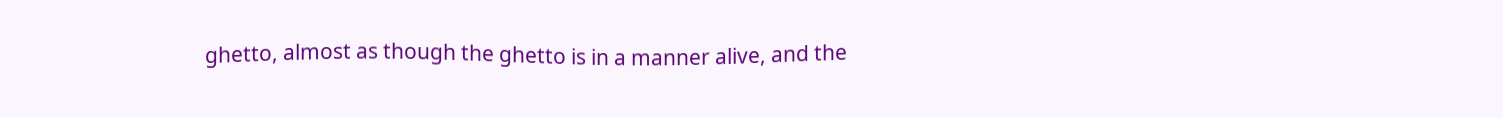ghetto, almost as though the ghetto is in a manner alive, and the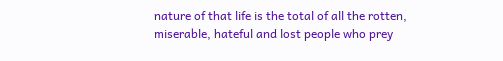nature of that life is the total of all the rotten, miserable, hateful and lost people who prey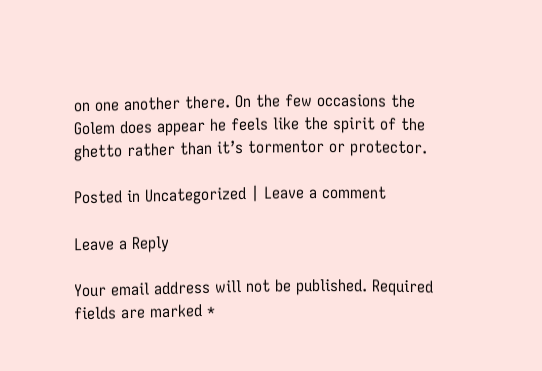on one another there. On the few occasions the Golem does appear he feels like the spirit of the ghetto rather than it’s tormentor or protector.

Posted in Uncategorized | Leave a comment

Leave a Reply

Your email address will not be published. Required fields are marked *